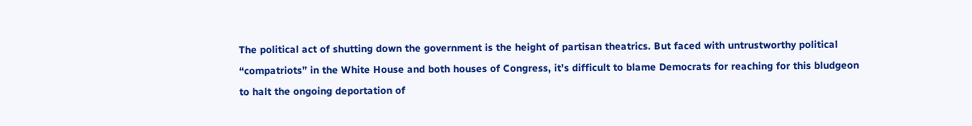The political act of shutting down the government is the height of partisan theatrics. But faced with untrustworthy political “compatriots” in the White House and both houses of Congress, it’s difficult to blame Democrats for reaching for this bludgeon to halt the ongoing deportation of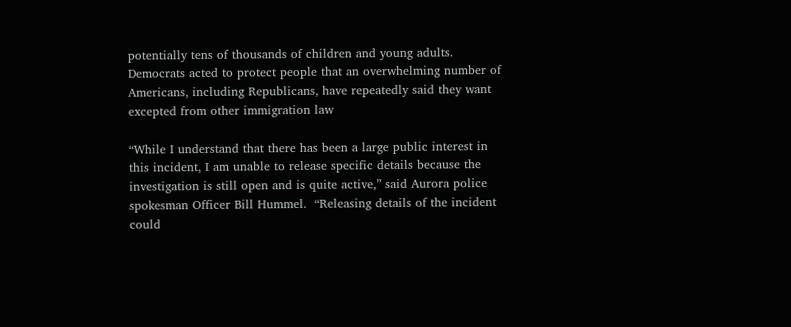potentially tens of thousands of children and young adults. Democrats acted to protect people that an overwhelming number of Americans, including Republicans, have repeatedly said they want excepted from other immigration law

“While I understand that there has been a large public interest in this incident, I am unable to release specific details because the investigation is still open and is quite active,” said Aurora police spokesman Officer Bill Hummel.  “Releasing details of the incident could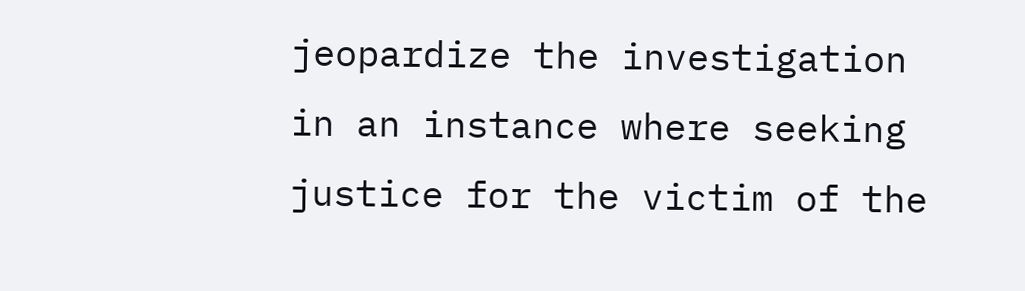jeopardize the investigation in an instance where seeking justice for the victim of the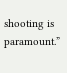shooting is paramount.”